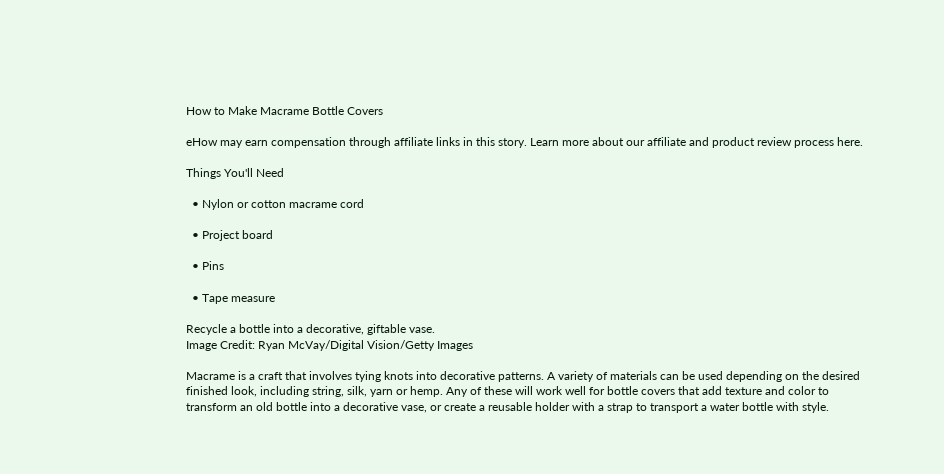How to Make Macrame Bottle Covers

eHow may earn compensation through affiliate links in this story. Learn more about our affiliate and product review process here.

Things You'll Need

  • Nylon or cotton macrame cord

  • Project board

  • Pins

  • Tape measure

Recycle a bottle into a decorative, giftable vase.
Image Credit: Ryan McVay/Digital Vision/Getty Images

Macrame is a craft that involves tying knots into decorative patterns. A variety of materials can be used depending on the desired finished look, including string, silk, yarn or hemp. Any of these will work well for bottle covers that add texture and color to transform an old bottle into a decorative vase, or create a reusable holder with a strap to transport a water bottle with style.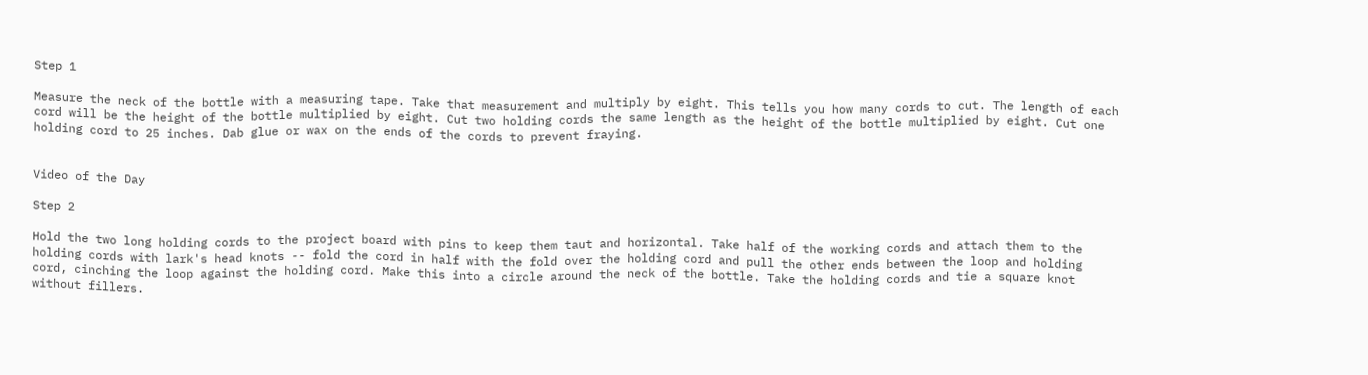Step 1

Measure the neck of the bottle with a measuring tape. Take that measurement and multiply by eight. This tells you how many cords to cut. The length of each cord will be the height of the bottle multiplied by eight. Cut two holding cords the same length as the height of the bottle multiplied by eight. Cut one holding cord to 25 inches. Dab glue or wax on the ends of the cords to prevent fraying.


Video of the Day

Step 2

Hold the two long holding cords to the project board with pins to keep them taut and horizontal. Take half of the working cords and attach them to the holding cords with lark's head knots -- fold the cord in half with the fold over the holding cord and pull the other ends between the loop and holding cord, cinching the loop against the holding cord. Make this into a circle around the neck of the bottle. Take the holding cords and tie a square knot without fillers.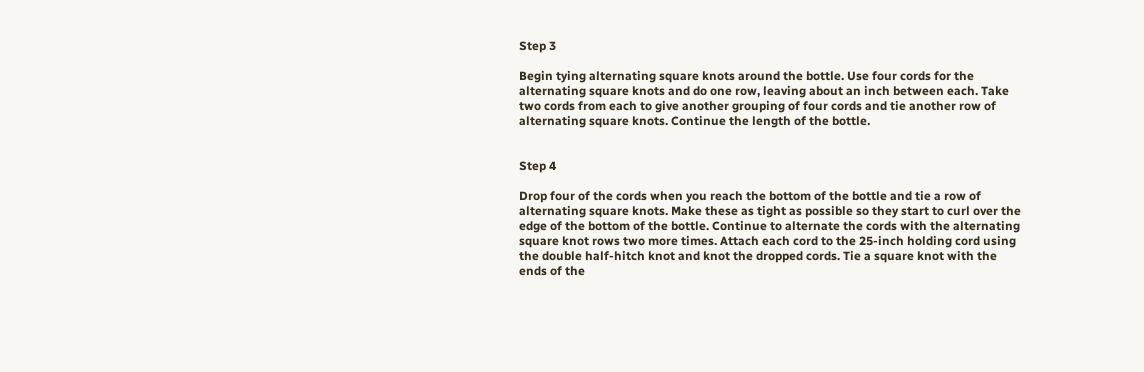Step 3

Begin tying alternating square knots around the bottle. Use four cords for the alternating square knots and do one row, leaving about an inch between each. Take two cords from each to give another grouping of four cords and tie another row of alternating square knots. Continue the length of the bottle.


Step 4

Drop four of the cords when you reach the bottom of the bottle and tie a row of alternating square knots. Make these as tight as possible so they start to curl over the edge of the bottom of the bottle. Continue to alternate the cords with the alternating square knot rows two more times. Attach each cord to the 25-inch holding cord using the double half-hitch knot and knot the dropped cords. Tie a square knot with the ends of the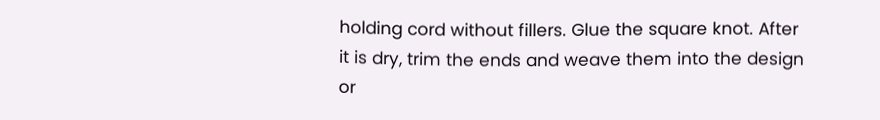holding cord without fillers. Glue the square knot. After it is dry, trim the ends and weave them into the design or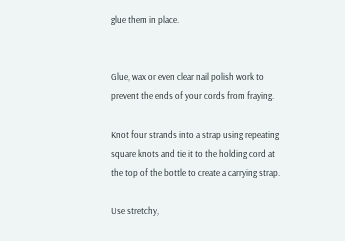glue them in place.


Glue, wax or even clear nail polish work to prevent the ends of your cords from fraying.

Knot four strands into a strap using repeating square knots and tie it to the holding cord at the top of the bottle to create a carrying strap.

Use stretchy,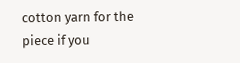cotton yarn for the piece if you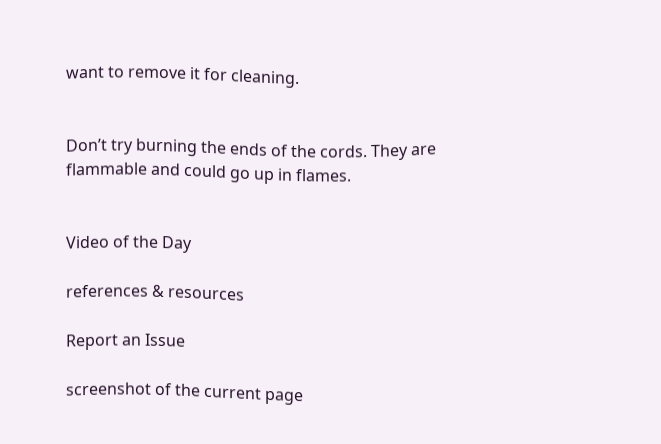want to remove it for cleaning.


Don’t try burning the ends of the cords. They are flammable and could go up in flames.


Video of the Day

references & resources

Report an Issue

screenshot of the current page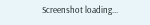Screenshot loading...